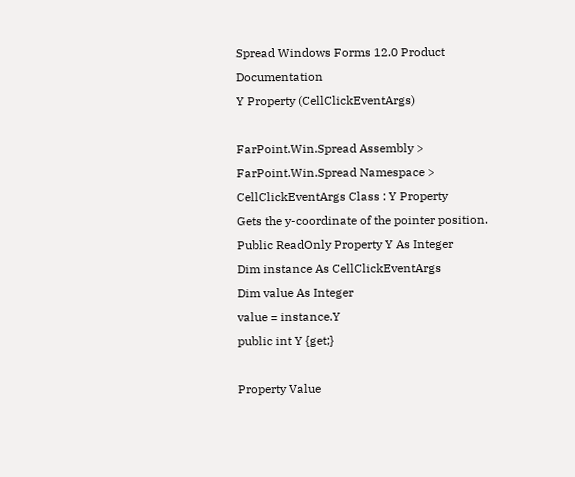Spread Windows Forms 12.0 Product Documentation
Y Property (CellClickEventArgs)

FarPoint.Win.Spread Assembly > FarPoint.Win.Spread Namespace > CellClickEventArgs Class : Y Property
Gets the y-coordinate of the pointer position.
Public ReadOnly Property Y As Integer
Dim instance As CellClickEventArgs
Dim value As Integer
value = instance.Y
public int Y {get;}

Property Value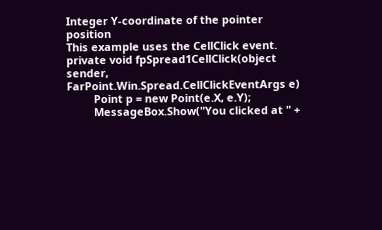Integer Y-coordinate of the pointer position
This example uses the CellClick event.
private void fpSpread1CellClick(object sender, FarPoint.Win.Spread.CellClickEventArgs e)
         Point p = new Point(e.X, e.Y);
         MessageBox.Show("You clicked at " +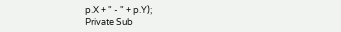p.X + " - " + p.Y);
Private Sub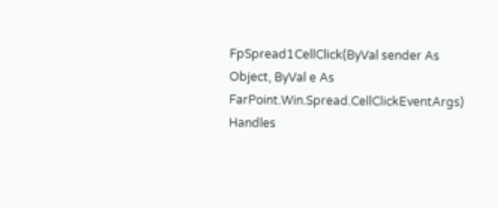FpSpread1CellClick(ByVal sender As Object, ByVal e As FarPoint.Win.Spread.CellClickEventArgs) Handles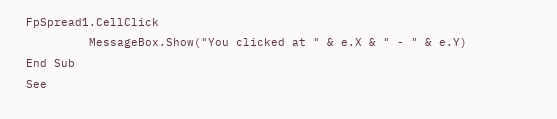FpSpread1.CellClick
         MessageBox.Show("You clicked at " & e.X & " - " & e.Y)
End Sub
See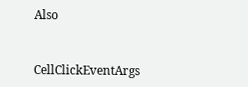Also


CellClickEventArgs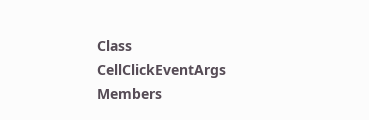Class
CellClickEventArgs Members